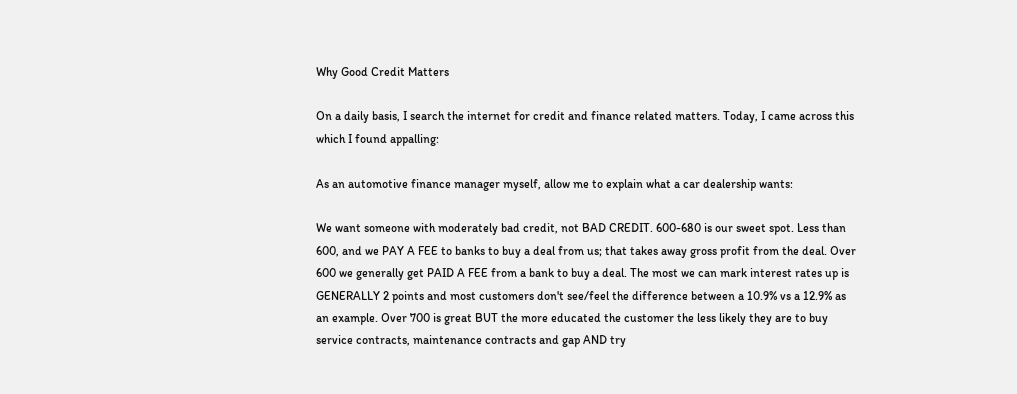Why Good Credit Matters

On a daily basis, I search the internet for credit and finance related matters. Today, I came across this which I found appalling:

As an automotive finance manager myself, allow me to explain what a car dealership wants:

We want someone with moderately bad credit, not BAD CREDIT. 600-680 is our sweet spot. Less than 600, and we PAY A FEE to banks to buy a deal from us; that takes away gross profit from the deal. Over 600 we generally get PAID A FEE from a bank to buy a deal. The most we can mark interest rates up is GENERALLY 2 points and most customers don't see/feel the difference between a 10.9% vs a 12.9% as an example. Over 700 is great BUT the more educated the customer the less likely they are to buy service contracts, maintenance contracts and gap AND try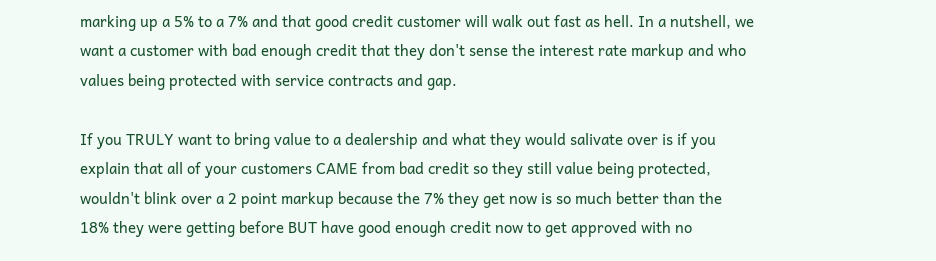marking up a 5% to a 7% and that good credit customer will walk out fast as hell. In a nutshell, we want a customer with bad enough credit that they don't sense the interest rate markup and who values being protected with service contracts and gap.

If you TRULY want to bring value to a dealership and what they would salivate over is if you explain that all of your customers CAME from bad credit so they still value being protected, wouldn't blink over a 2 point markup because the 7% they get now is so much better than the 18% they were getting before BUT have good enough credit now to get approved with no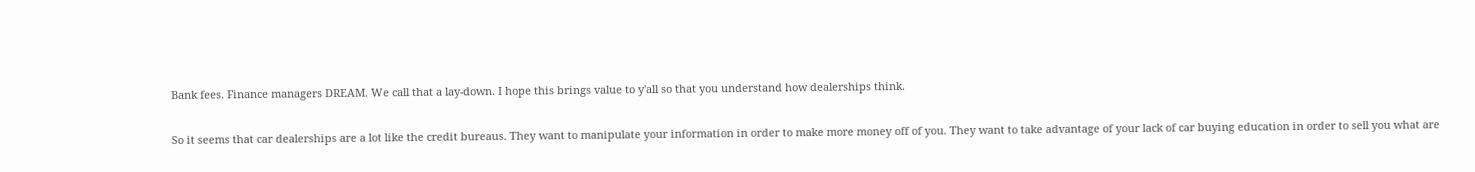Bank fees. Finance managers DREAM. We call that a lay-down. I hope this brings value to y'all so that you understand how dealerships think.

So it seems that car dealerships are a lot like the credit bureaus. They want to manipulate your information in order to make more money off of you. They want to take advantage of your lack of car buying education in order to sell you what are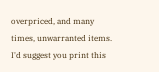overpriced, and many times, unwarranted items. I'd suggest you print this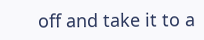off and take it to a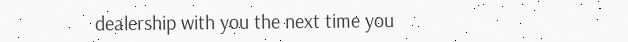dealership with you the next time you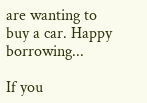are wanting to buy a car. Happy borrowing...

If you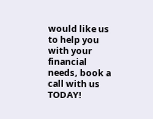would like us to help you with your financial needs, book a call with us TODAY!